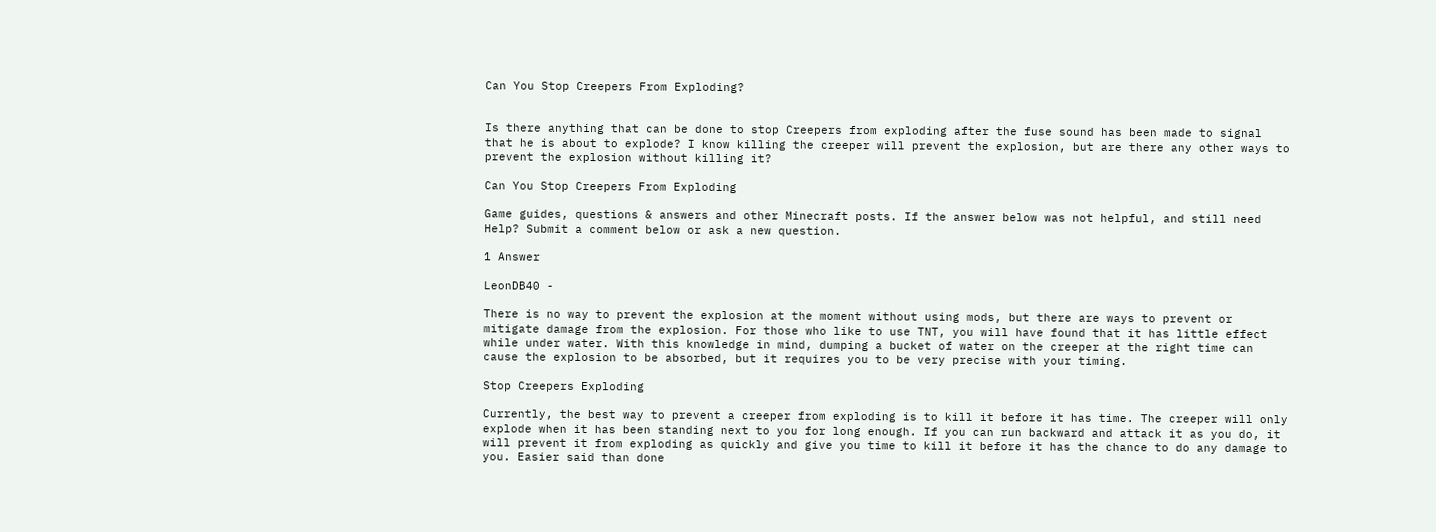Can You Stop Creepers From Exploding?


Is there anything that can be done to stop Creepers from exploding after the fuse sound has been made to signal that he is about to explode? I know killing the creeper will prevent the explosion, but are there any other ways to prevent the explosion without killing it?

Can You Stop Creepers From Exploding

Game guides, questions & answers and other Minecraft posts. If the answer below was not helpful, and still need Help? Submit a comment below or ask a new question.

1 Answer

LeonDB40 -

There is no way to prevent the explosion at the moment without using mods, but there are ways to prevent or mitigate damage from the explosion. For those who like to use TNT, you will have found that it has little effect while under water. With this knowledge in mind, dumping a bucket of water on the creeper at the right time can cause the explosion to be absorbed, but it requires you to be very precise with your timing.

Stop Creepers Exploding

Currently, the best way to prevent a creeper from exploding is to kill it before it has time. The creeper will only explode when it has been standing next to you for long enough. If you can run backward and attack it as you do, it will prevent it from exploding as quickly and give you time to kill it before it has the chance to do any damage to you. Easier said than done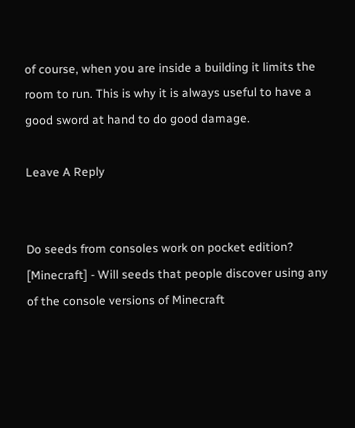of course, when you are inside a building it limits the room to run. This is why it is always useful to have a good sword at hand to do good damage.

Leave A Reply


Do seeds from consoles work on pocket edition?
[Minecraft] - Will seeds that people discover using any of the console versions of Minecraft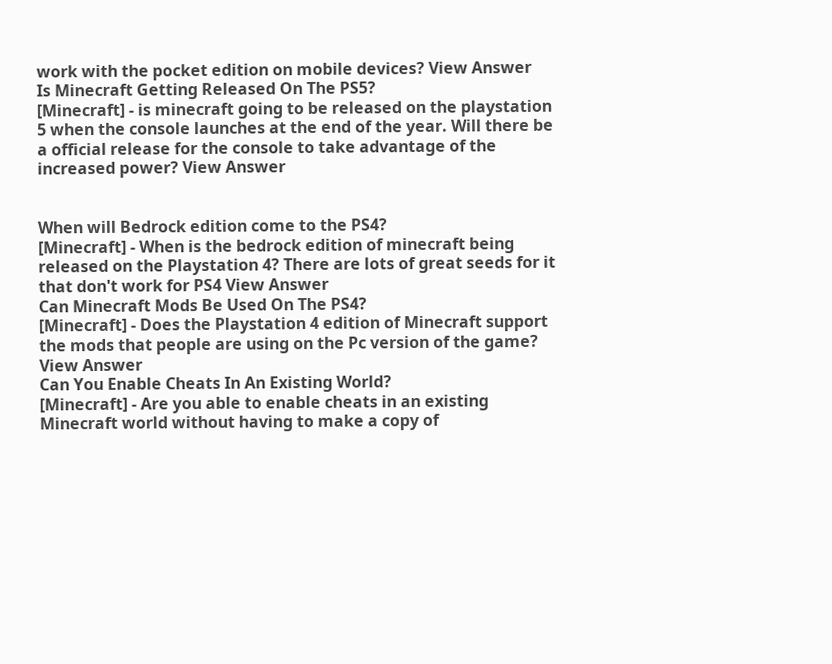work with the pocket edition on mobile devices? View Answer
Is Minecraft Getting Released On The PS5?
[Minecraft] - is minecraft going to be released on the playstation 5 when the console launches at the end of the year. Will there be a official release for the console to take advantage of the increased power? View Answer


When will Bedrock edition come to the PS4?
[Minecraft] - When is the bedrock edition of minecraft being released on the Playstation 4? There are lots of great seeds for it that don't work for PS4 View Answer
Can Minecraft Mods Be Used On The PS4?
[Minecraft] - Does the Playstation 4 edition of Minecraft support the mods that people are using on the Pc version of the game? View Answer
Can You Enable Cheats In An Existing World?
[Minecraft] - Are you able to enable cheats in an existing Minecraft world without having to make a copy of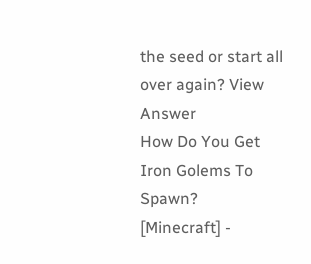the seed or start all over again? View Answer
How Do You Get Iron Golems To Spawn?
[Minecraft] -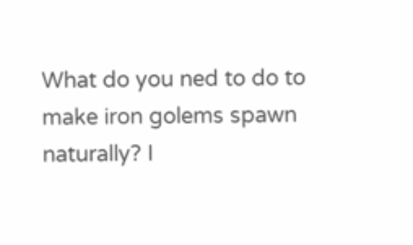What do you ned to do to make iron golems spawn naturally? I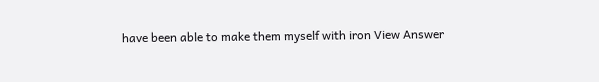have been able to make them myself with iron View Answer